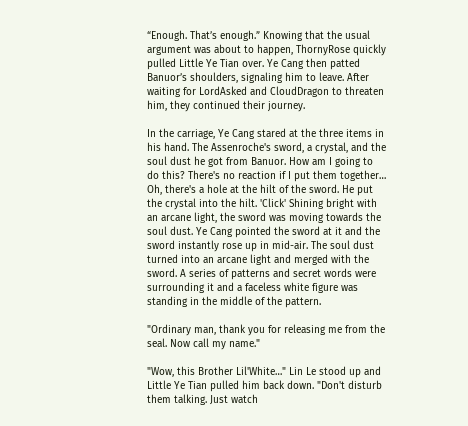“Enough. That’s enough.” Knowing that the usual argument was about to happen, ThornyRose quickly pulled Little Ye Tian over. Ye Cang then patted Banuor’s shoulders, signaling him to leave. After waiting for LordAsked and CloudDragon to threaten him, they continued their journey.

In the carriage, Ye Cang stared at the three items in his hand. The Assenroche's sword, a crystal, and the soul dust he got from Banuor. How am I going to do this? There's no reaction if I put them together… Oh, there's a hole at the hilt of the sword. He put the crystal into the hilt. 'Click' Shining bright with an arcane light, the sword was moving towards the soul dust. Ye Cang pointed the sword at it and the sword instantly rose up in mid-air. The soul dust turned into an arcane light and merged with the sword. A series of patterns and secret words were surrounding it and a faceless white figure was standing in the middle of the pattern.

"Ordinary man, thank you for releasing me from the seal. Now call my name."

"Wow, this Brother Lil'White…" Lin Le stood up and Little Ye Tian pulled him back down. "Don't disturb them talking. Just watch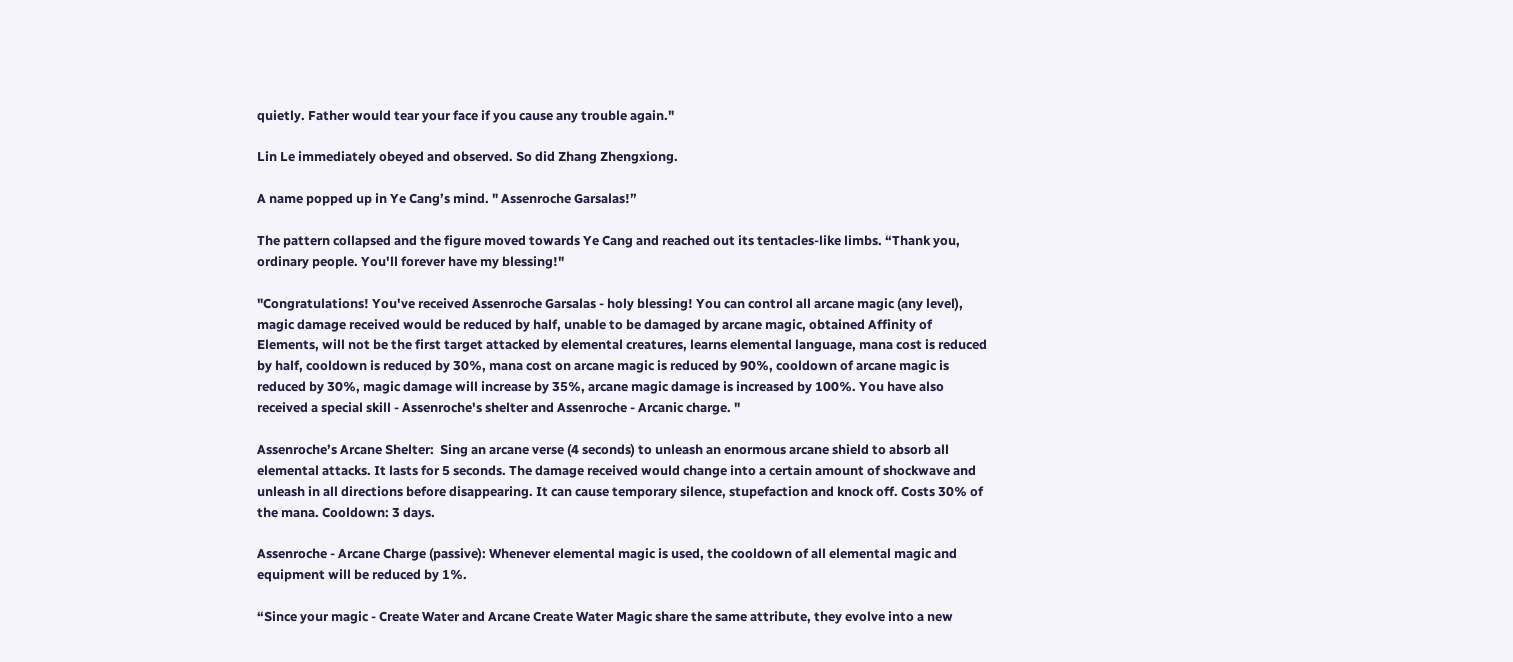quietly. Father would tear your face if you cause any trouble again."

Lin Le immediately obeyed and observed. So did Zhang Zhengxiong.

A name popped up in Ye Cang’s mind. " Assenroche Garsalas!”

The pattern collapsed and the figure moved towards Ye Cang and reached out its tentacles-like limbs. “Thank you, ordinary people. You'll forever have my blessing!"

"Congratulations! You've received Assenroche Garsalas - holy blessing! You can control all arcane magic (any level), magic damage received would be reduced by half, unable to be damaged by arcane magic, obtained Affinity of Elements, will not be the first target attacked by elemental creatures, learns elemental language, mana cost is reduced by half, cooldown is reduced by 30%, mana cost on arcane magic is reduced by 90%, cooldown of arcane magic is reduced by 30%, magic damage will increase by 35%, arcane magic damage is increased by 100%. You have also received a special skill - Assenroche's shelter and Assenroche - Arcanic charge. "

Assenroche’s Arcane Shelter:  Sing an arcane verse (4 seconds) to unleash an enormous arcane shield to absorb all elemental attacks. It lasts for 5 seconds. The damage received would change into a certain amount of shockwave and unleash in all directions before disappearing. It can cause temporary silence, stupefaction and knock off. Costs 30% of the mana. Cooldown: 3 days.

Assenroche - Arcane Charge (passive): Whenever elemental magic is used, the cooldown of all elemental magic and equipment will be reduced by 1%.

“Since your magic - Create Water and Arcane Create Water Magic share the same attribute, they evolve into a new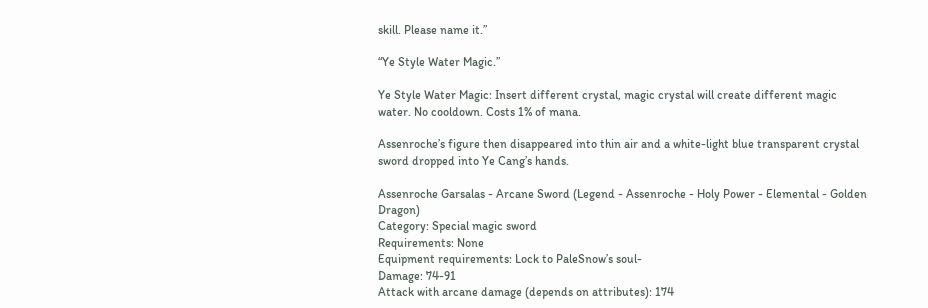skill. Please name it.”

“Ye Style Water Magic.”

Ye Style Water Magic: Insert different crystal, magic crystal will create different magic water. No cooldown. Costs 1% of mana.

Assenroche’s figure then disappeared into thin air and a white-light blue transparent crystal sword dropped into Ye Cang’s hands.

Assenroche Garsalas - Arcane Sword (Legend - Assenroche - Holy Power - Elemental - Golden Dragon)
Category: Special magic sword
Requirements: None
Equipment requirements: Lock to PaleSnow’s soul-
Damage: 74-91
Attack with arcane damage (depends on attributes): 174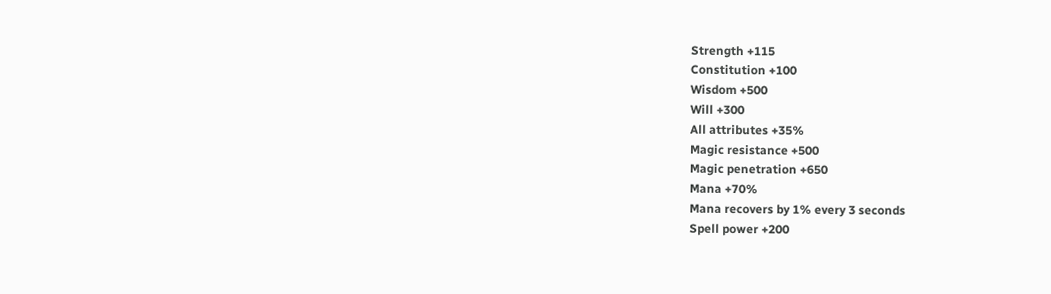Strength +115
Constitution +100
Wisdom +500
Will +300
All attributes +35%
Magic resistance +500
Magic penetration +650
Mana +70%
Mana recovers by 1% every 3 seconds
Spell power +200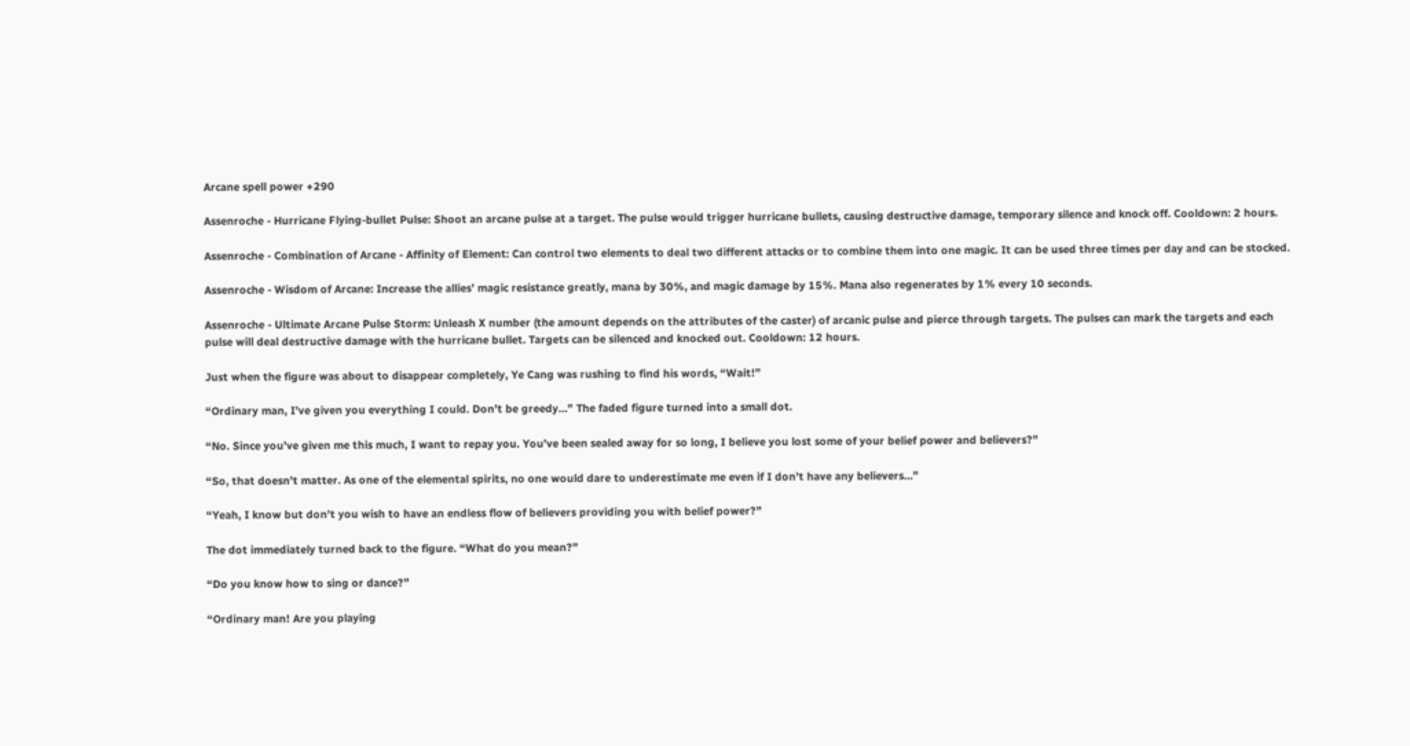Arcane spell power +290

Assenroche - Hurricane Flying-bullet Pulse: Shoot an arcane pulse at a target. The pulse would trigger hurricane bullets, causing destructive damage, temporary silence and knock off. Cooldown: 2 hours.

Assenroche - Combination of Arcane - Affinity of Element: Can control two elements to deal two different attacks or to combine them into one magic. It can be used three times per day and can be stocked.

Assenroche - Wisdom of Arcane: Increase the allies’ magic resistance greatly, mana by 30%, and magic damage by 15%. Mana also regenerates by 1% every 10 seconds.

Assenroche - Ultimate Arcane Pulse Storm: Unleash X number (the amount depends on the attributes of the caster) of arcanic pulse and pierce through targets. The pulses can mark the targets and each pulse will deal destructive damage with the hurricane bullet. Targets can be silenced and knocked out. Cooldown: 12 hours.

Just when the figure was about to disappear completely, Ye Cang was rushing to find his words, “Wait!”

“Ordinary man, I’ve given you everything I could. Don’t be greedy…” The faded figure turned into a small dot.

“No. Since you’ve given me this much, I want to repay you. You’ve been sealed away for so long, I believe you lost some of your belief power and believers?”

“So, that doesn’t matter. As one of the elemental spirits, no one would dare to underestimate me even if I don’t have any believers…”

“Yeah, I know but don’t you wish to have an endless flow of believers providing you with belief power?”

The dot immediately turned back to the figure. “What do you mean?”

“Do you know how to sing or dance?”

“Ordinary man! Are you playing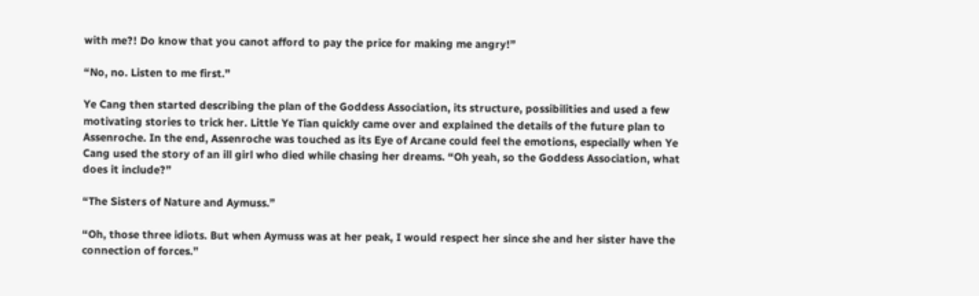with me?! Do know that you canot afford to pay the price for making me angry!”

“No, no. Listen to me first.”

Ye Cang then started describing the plan of the Goddess Association, its structure, possibilities and used a few motivating stories to trick her. Little Ye Tian quickly came over and explained the details of the future plan to Assenroche. In the end, Assenroche was touched as its Eye of Arcane could feel the emotions, especially when Ye Cang used the story of an ill girl who died while chasing her dreams. “Oh yeah, so the Goddess Association, what does it include?”

“The Sisters of Nature and Aymuss.”

“Oh, those three idiots. But when Aymuss was at her peak, I would respect her since she and her sister have the connection of forces.”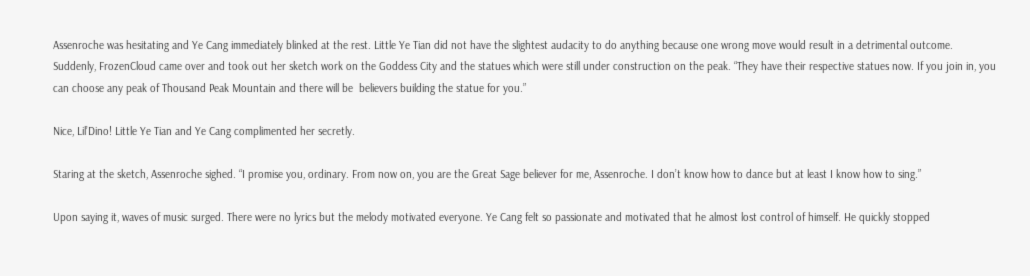Assenroche was hesitating and Ye Cang immediately blinked at the rest. Little Ye Tian did not have the slightest audacity to do anything because one wrong move would result in a detrimental outcome. Suddenly, FrozenCloud came over and took out her sketch work on the Goddess City and the statues which were still under construction on the peak. “They have their respective statues now. If you join in, you can choose any peak of Thousand Peak Mountain and there will be  believers building the statue for you.”

Nice, Lil’Dino! Little Ye Tian and Ye Cang complimented her secretly.

Staring at the sketch, Assenroche sighed. “I promise you, ordinary. From now on, you are the Great Sage believer for me, Assenroche. I don’t know how to dance but at least I know how to sing.”

Upon saying it, waves of music surged. There were no lyrics but the melody motivated everyone. Ye Cang felt so passionate and motivated that he almost lost control of himself. He quickly stopped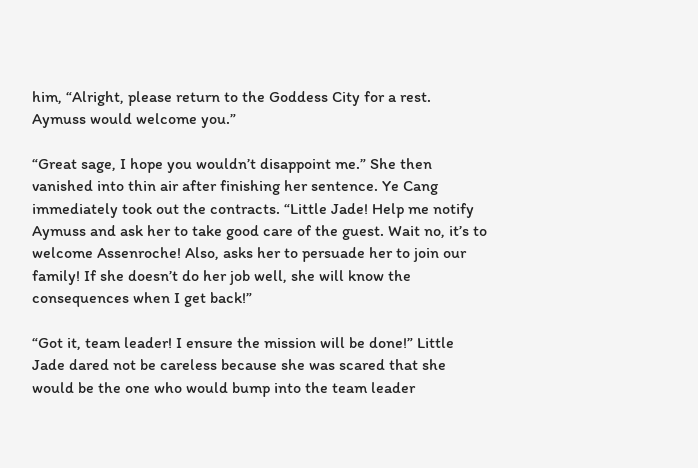him, “Alright, please return to the Goddess City for a rest. Aymuss would welcome you.”

“Great sage, I hope you wouldn’t disappoint me.” She then vanished into thin air after finishing her sentence. Ye Cang immediately took out the contracts. “Little Jade! Help me notify Aymuss and ask her to take good care of the guest. Wait no, it’s to welcome Assenroche! Also, asks her to persuade her to join our family! If she doesn’t do her job well, she will know the consequences when I get back!”

“Got it, team leader! I ensure the mission will be done!” Little Jade dared not be careless because she was scared that she would be the one who would bump into the team leader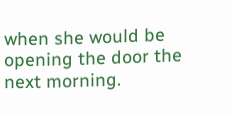when she would be opening the door the next morning.